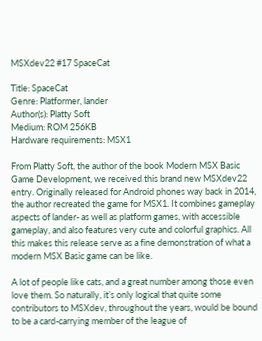MSXdev22 #17 SpaceCat

Title: SpaceCat
Genre: Platformer, lander
Author(s): Platty Soft
Medium: ROM 256KB
Hardware requirements: MSX1

From Platty Soft, the author of the book Modern MSX Basic Game Development, we received this brand new MSXdev22 entry. Originally released for Android phones way back in 2014, the author recreated the game for MSX1. It combines gameplay aspects of lander- as well as platform games, with accessible gameplay, and also features very cute and colorful graphics. All this makes this release serve as a fine demonstration of what a modern MSX Basic game can be like.

A lot of people like cats, and a great number among those even love them. So naturally, it’s only logical that quite some contributors to MSXdev, throughout the years, would be bound to be a card-carrying member of the league of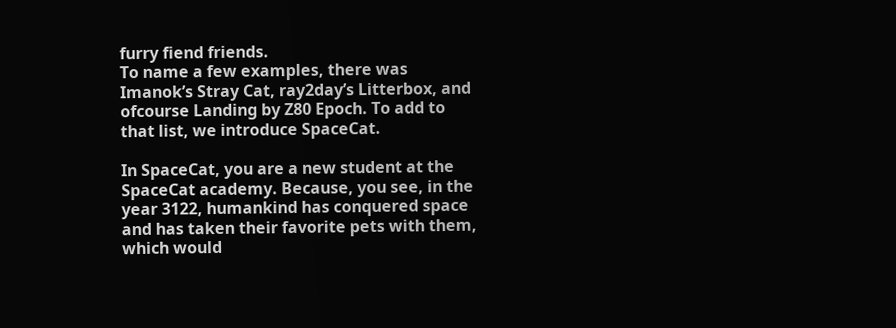furry fiend friends.
To name a few examples, there was Imanok’s Stray Cat, ray2day’s Litterbox, and ofcourse Landing by Z80 Epoch. To add to that list, we introduce SpaceCat.

In SpaceCat, you are a new student at the SpaceCat academy. Because, you see, in the year 3122, humankind has conquered space and has taken their favorite pets with them, which would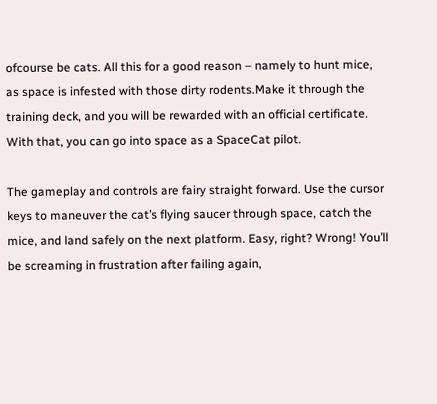ofcourse be cats. All this for a good reason – namely to hunt mice, as space is infested with those dirty rodents.Make it through the training deck, and you will be rewarded with an official certificate. With that, you can go into space as a SpaceCat pilot.

The gameplay and controls are fairy straight forward. Use the cursor keys to maneuver the cat’s flying saucer through space, catch the mice, and land safely on the next platform. Easy, right? Wrong! You’ll be screaming in frustration after failing again,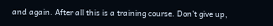and again. After all this is a training course. Don’t give up,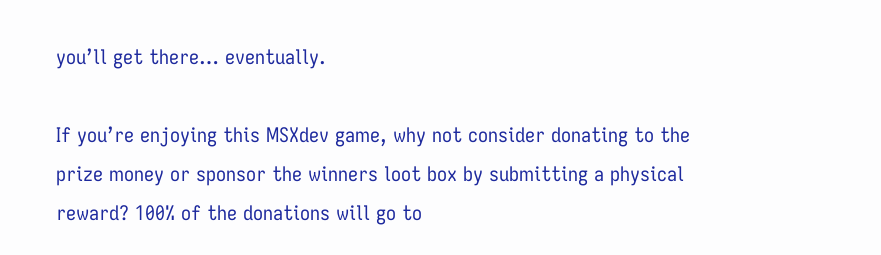you’ll get there… eventually.

If you’re enjoying this MSXdev game, why not consider donating to the prize money or sponsor the winners loot box by submitting a physical reward? 100% of the donations will go to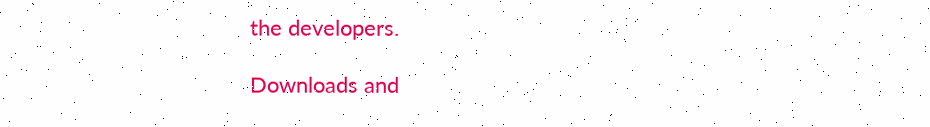the developers.

Downloads and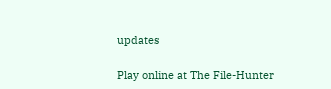updates

Play online at The File-Hunter